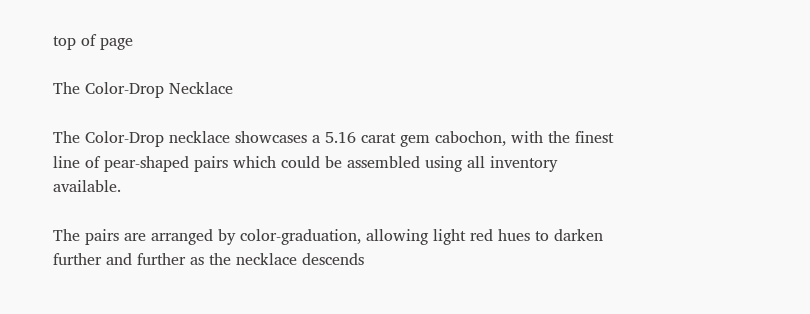top of page

The Color-Drop Necklace

The Color-Drop necklace showcases a 5.16 carat gem cabochon, with the finest line of pear-shaped pairs which could be assembled using all inventory available.

The pairs are arranged by color-graduation, allowing light red hues to darken further and further as the necklace descends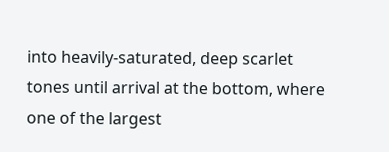into heavily-saturated, deep scarlet tones until arrival at the bottom, where one of the largest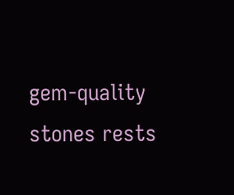gem-quality stones rests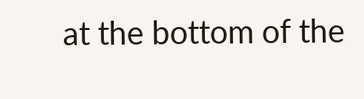at the bottom of the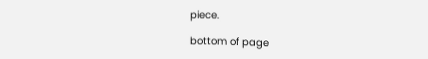piece.

bottom of page